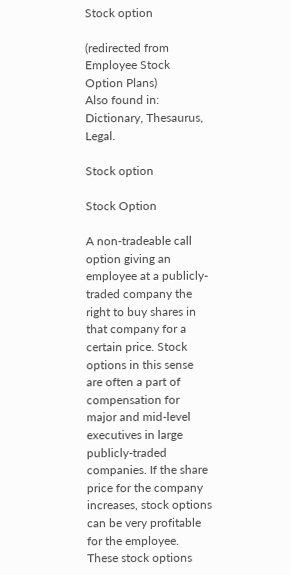Stock option

(redirected from Employee Stock Option Plans)
Also found in: Dictionary, Thesaurus, Legal.

Stock option

Stock Option

A non-tradeable call option giving an employee at a publicly-traded company the right to buy shares in that company for a certain price. Stock options in this sense are often a part of compensation for major and mid-level executives in large publicly-traded companies. If the share price for the company increases, stock options can be very profitable for the employee. These stock options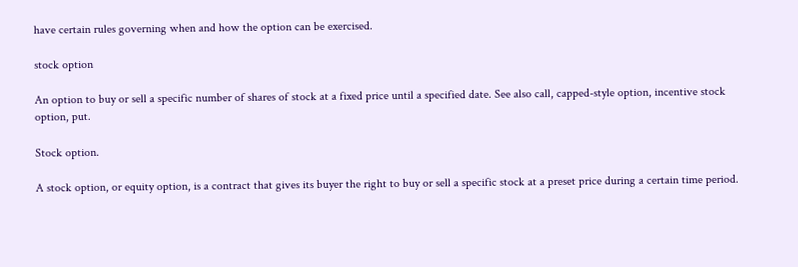have certain rules governing when and how the option can be exercised.

stock option

An option to buy or sell a specific number of shares of stock at a fixed price until a specified date. See also call, capped-style option, incentive stock option, put.

Stock option.

A stock option, or equity option, is a contract that gives its buyer the right to buy or sell a specific stock at a preset price during a certain time period.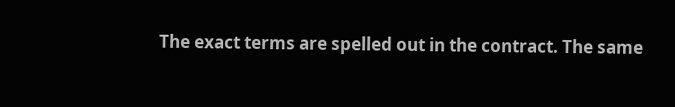The exact terms are spelled out in the contract. The same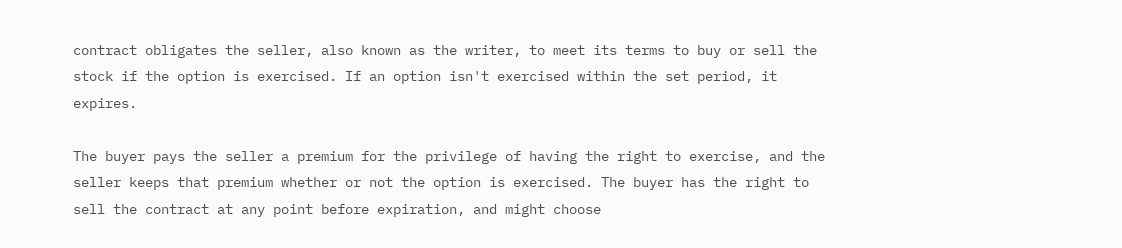contract obligates the seller, also known as the writer, to meet its terms to buy or sell the stock if the option is exercised. If an option isn't exercised within the set period, it expires.

The buyer pays the seller a premium for the privilege of having the right to exercise, and the seller keeps that premium whether or not the option is exercised. The buyer has the right to sell the contract at any point before expiration, and might choose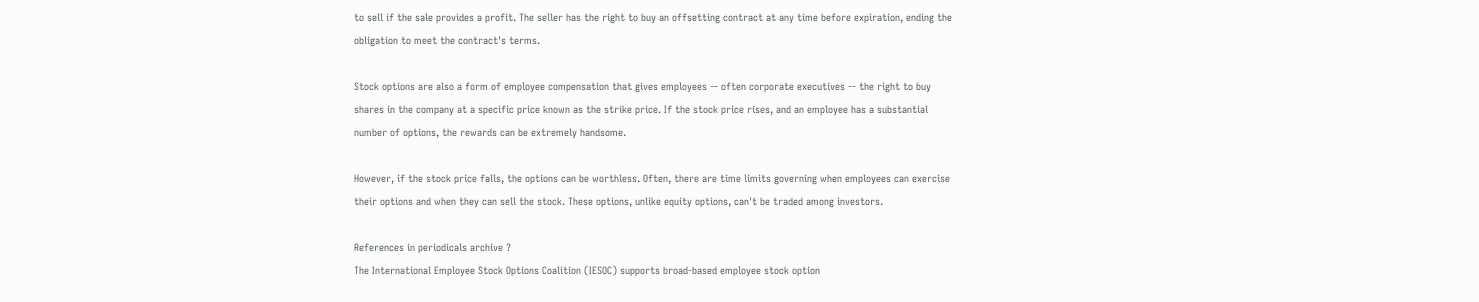to sell if the sale provides a profit. The seller has the right to buy an offsetting contract at any time before expiration, ending the obligation to meet the contract's terms.

Stock options are also a form of employee compensation that gives employees -- often corporate executives -- the right to buy shares in the company at a specific price known as the strike price. If the stock price rises, and an employee has a substantial number of options, the rewards can be extremely handsome.

However, if the stock price falls, the options can be worthless. Often, there are time limits governing when employees can exercise their options and when they can sell the stock. These options, unlike equity options, can't be traded among investors.

References in periodicals archive ?
The International Employee Stock Options Coalition (IESOC) supports broad-based employee stock option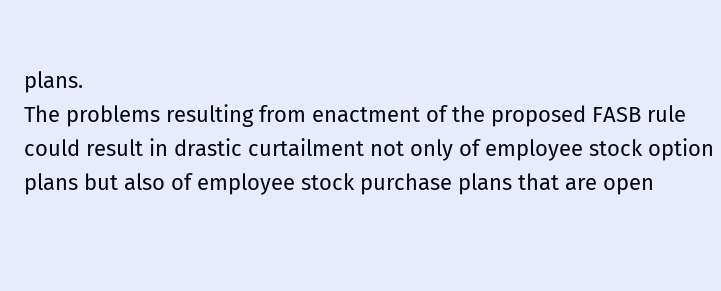plans.
The problems resulting from enactment of the proposed FASB rule could result in drastic curtailment not only of employee stock option plans but also of employee stock purchase plans that are open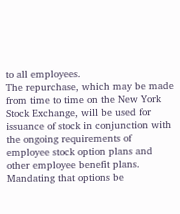to all employees.
The repurchase, which may be made from time to time on the New York Stock Exchange, will be used for issuance of stock in conjunction with the ongoing requirements of employee stock option plans and other employee benefit plans.
Mandating that options be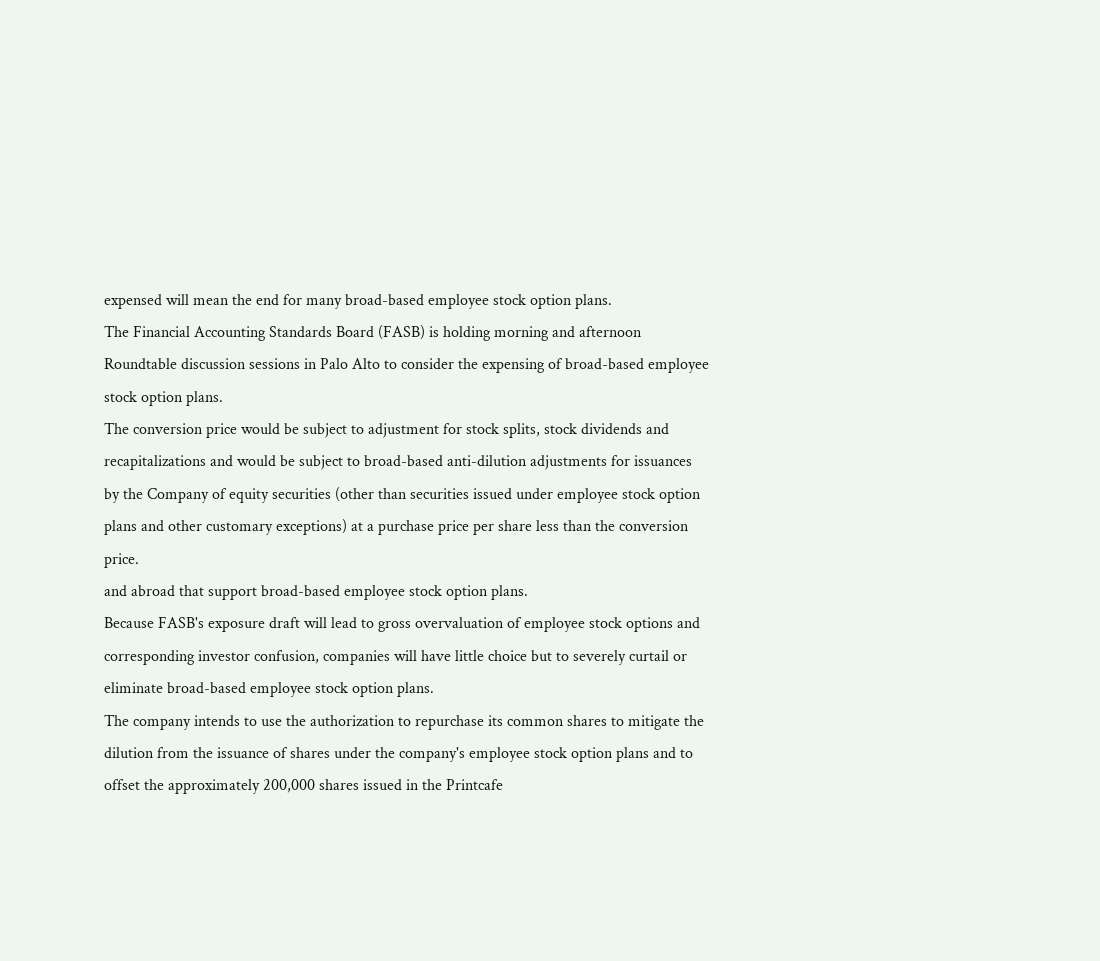expensed will mean the end for many broad-based employee stock option plans.
The Financial Accounting Standards Board (FASB) is holding morning and afternoon Roundtable discussion sessions in Palo Alto to consider the expensing of broad-based employee stock option plans.
The conversion price would be subject to adjustment for stock splits, stock dividends and recapitalizations and would be subject to broad-based anti-dilution adjustments for issuances by the Company of equity securities (other than securities issued under employee stock option plans and other customary exceptions) at a purchase price per share less than the conversion price.
and abroad that support broad-based employee stock option plans.
Because FASB's exposure draft will lead to gross overvaluation of employee stock options and corresponding investor confusion, companies will have little choice but to severely curtail or eliminate broad-based employee stock option plans.
The company intends to use the authorization to repurchase its common shares to mitigate the dilution from the issuance of shares under the company's employee stock option plans and to offset the approximately 200,000 shares issued in the Printcafe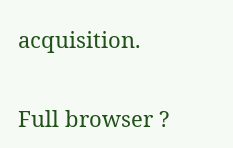acquisition.

Full browser ?